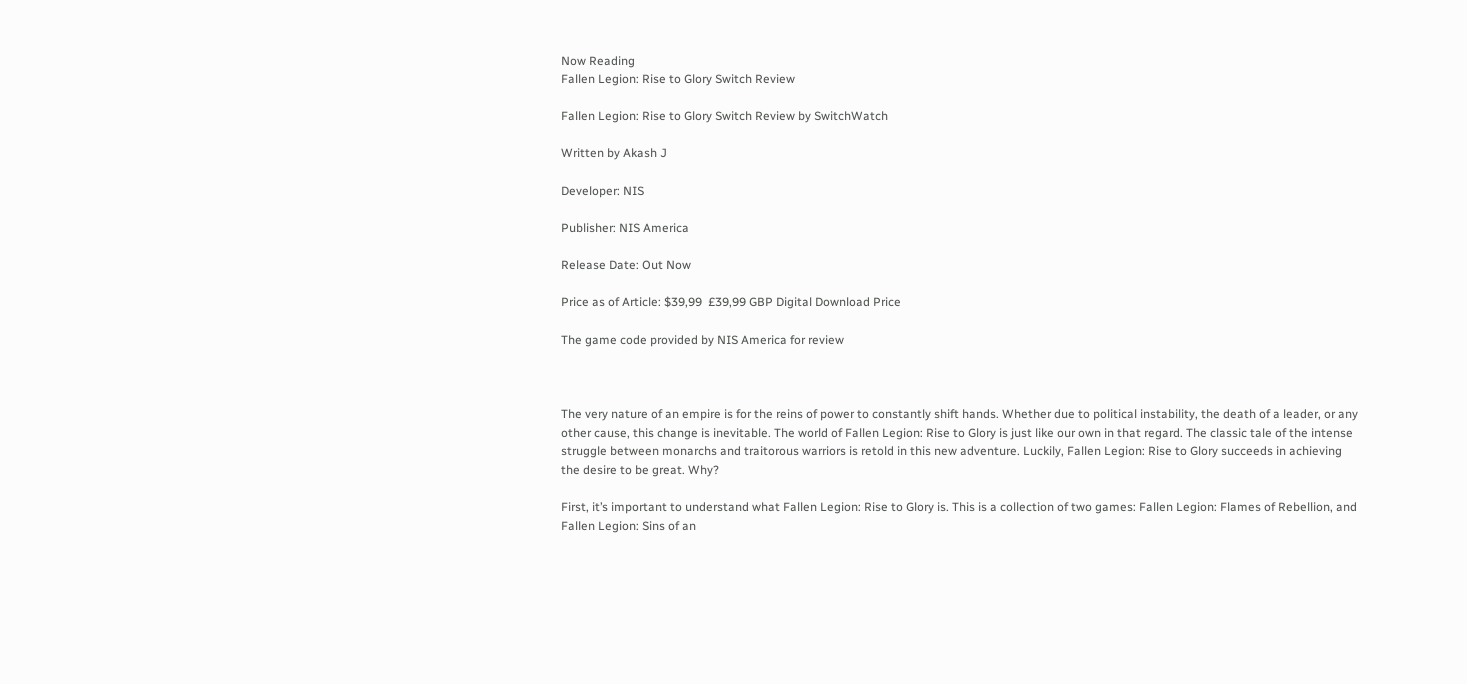Now Reading
Fallen Legion: Rise to Glory Switch Review

Fallen Legion: Rise to Glory Switch Review by SwitchWatch

Written by Akash J

Developer: NIS

Publisher: NIS America

Release Date: Out Now

Price as of Article: $39,99  £39,99 GBP Digital Download Price

The game code provided by NIS America for review



The very nature of an empire is for the reins of power to constantly shift hands. Whether due to political instability, the death of a leader, or any other cause, this change is inevitable. The world of Fallen Legion: Rise to Glory is just like our own in that regard. The classic tale of the intense struggle between monarchs and traitorous warriors is retold in this new adventure. Luckily, Fallen Legion: Rise to Glory succeeds in achieving the desire to be great. Why?

First, it’s important to understand what Fallen Legion: Rise to Glory is. This is a collection of two games: Fallen Legion: Flames of Rebellion, and Fallen Legion: Sins of an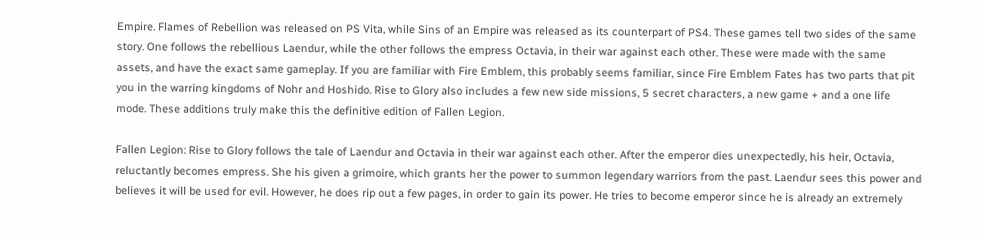Empire. Flames of Rebellion was released on PS Vita, while Sins of an Empire was released as its counterpart of PS4. These games tell two sides of the same story. One follows the rebellious Laendur, while the other follows the empress Octavia, in their war against each other. These were made with the same assets, and have the exact same gameplay. If you are familiar with Fire Emblem, this probably seems familiar, since Fire Emblem Fates has two parts that pit you in the warring kingdoms of Nohr and Hoshido. Rise to Glory also includes a few new side missions, 5 secret characters, a new game + and a one life mode. These additions truly make this the definitive edition of Fallen Legion.

Fallen Legion: Rise to Glory follows the tale of Laendur and Octavia in their war against each other. After the emperor dies unexpectedly, his heir, Octavia, reluctantly becomes empress. She his given a grimoire, which grants her the power to summon legendary warriors from the past. Laendur sees this power and believes it will be used for evil. However, he does rip out a few pages, in order to gain its power. He tries to become emperor since he is already an extremely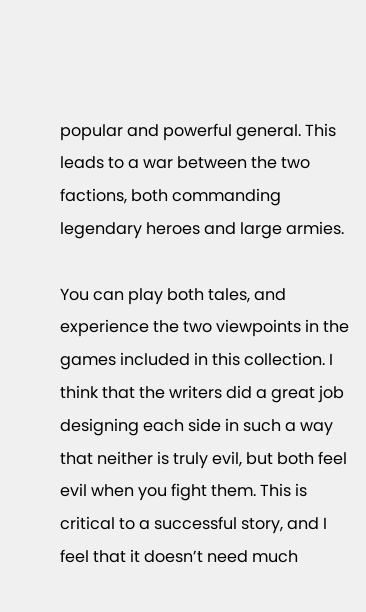popular and powerful general. This leads to a war between the two factions, both commanding legendary heroes and large armies.

You can play both tales, and experience the two viewpoints in the games included in this collection. I think that the writers did a great job designing each side in such a way that neither is truly evil, but both feel evil when you fight them. This is critical to a successful story, and I feel that it doesn’t need much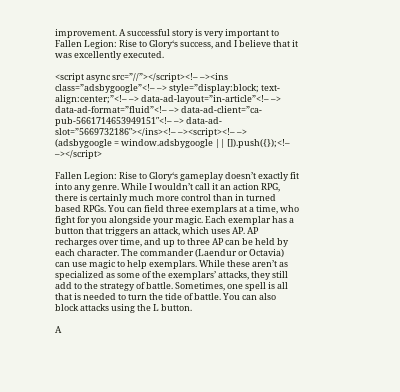improvement. A successful story is very important to Fallen Legion: Rise to Glory‘s success, and I believe that it was excellently executed.

<script async src=”//”></script><!– –><ins class=”adsbygoogle”<!– –> style=”display:block; text-align:center;”<!– –> data-ad-layout=”in-article”<!– –> data-ad-format=”fluid”<!– –> data-ad-client=”ca-pub-5661714653949151″<!– –> data-ad-slot=”5669732186″></ins><!– –><script><!– –> (adsbygoogle = window.adsbygoogle || []).push({});<!– –></script>

Fallen Legion: Rise to Glory‘s gameplay doesn’t exactly fit into any genre. While I wouldn’t call it an action RPG, there is certainly much more control than in turned based RPGs. You can field three exemplars at a time, who fight for you alongside your magic. Each exemplar has a button that triggers an attack, which uses AP. AP recharges over time, and up to three AP can be held by each character. The commander (Laendur or Octavia) can use magic to help exemplars. While these aren’t as specialized as some of the exemplars’ attacks, they still add to the strategy of battle. Sometimes, one spell is all that is needed to turn the tide of battle. You can also block attacks using the L button.

A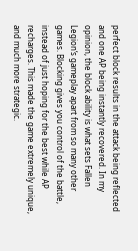perfect block results in the attack being reflected and one AP being instantly recovered. In my opinion, the block ability is what sets Fallen Legion‘s gameplay apart from so many other games. Blocking gives you control of the battle, instead of just hoping for the best while AP recharges. This made the game extremely unique, and much more strategic.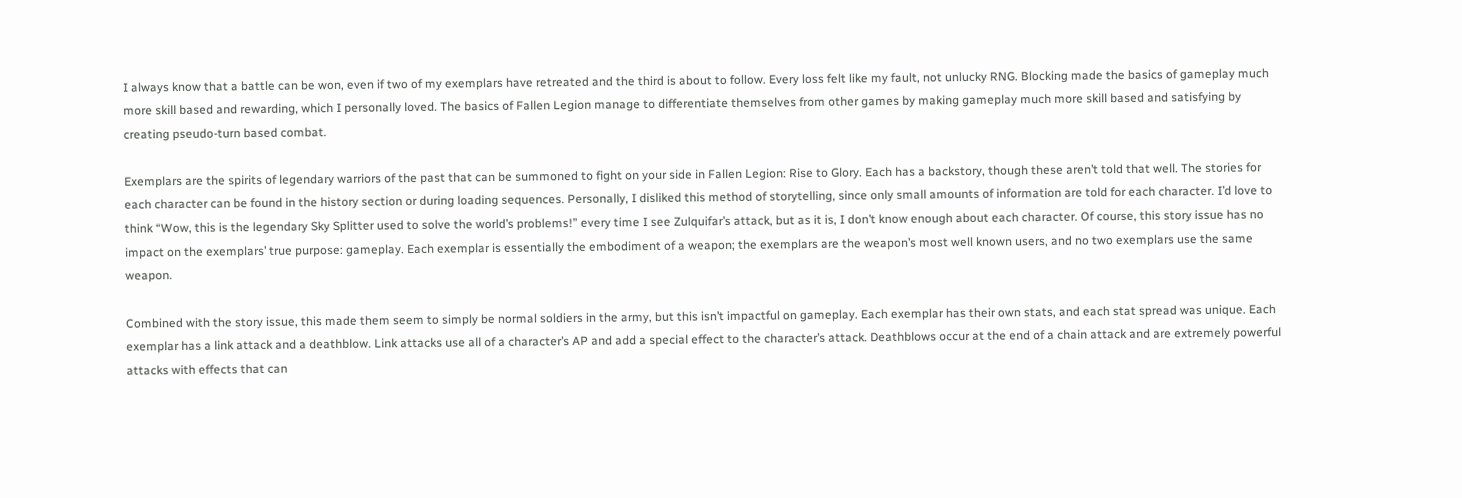I always know that a battle can be won, even if two of my exemplars have retreated and the third is about to follow. Every loss felt like my fault, not unlucky RNG. Blocking made the basics of gameplay much more skill based and rewarding, which I personally loved. The basics of Fallen Legion manage to differentiate themselves from other games by making gameplay much more skill based and satisfying by creating pseudo-turn based combat.

Exemplars are the spirits of legendary warriors of the past that can be summoned to fight on your side in Fallen Legion: Rise to Glory. Each has a backstory, though these aren’t told that well. The stories for each character can be found in the history section or during loading sequences. Personally, I disliked this method of storytelling, since only small amounts of information are told for each character. I’d love to think “Wow, this is the legendary Sky Splitter used to solve the world’s problems!” every time I see Zulquifar’s attack, but as it is, I don’t know enough about each character. Of course, this story issue has no impact on the exemplars’ true purpose: gameplay. Each exemplar is essentially the embodiment of a weapon; the exemplars are the weapon’s most well known users, and no two exemplars use the same weapon.

Combined with the story issue, this made them seem to simply be normal soldiers in the army, but this isn’t impactful on gameplay. Each exemplar has their own stats, and each stat spread was unique. Each exemplar has a link attack and a deathblow. Link attacks use all of a character’s AP and add a special effect to the character’s attack. Deathblows occur at the end of a chain attack and are extremely powerful attacks with effects that can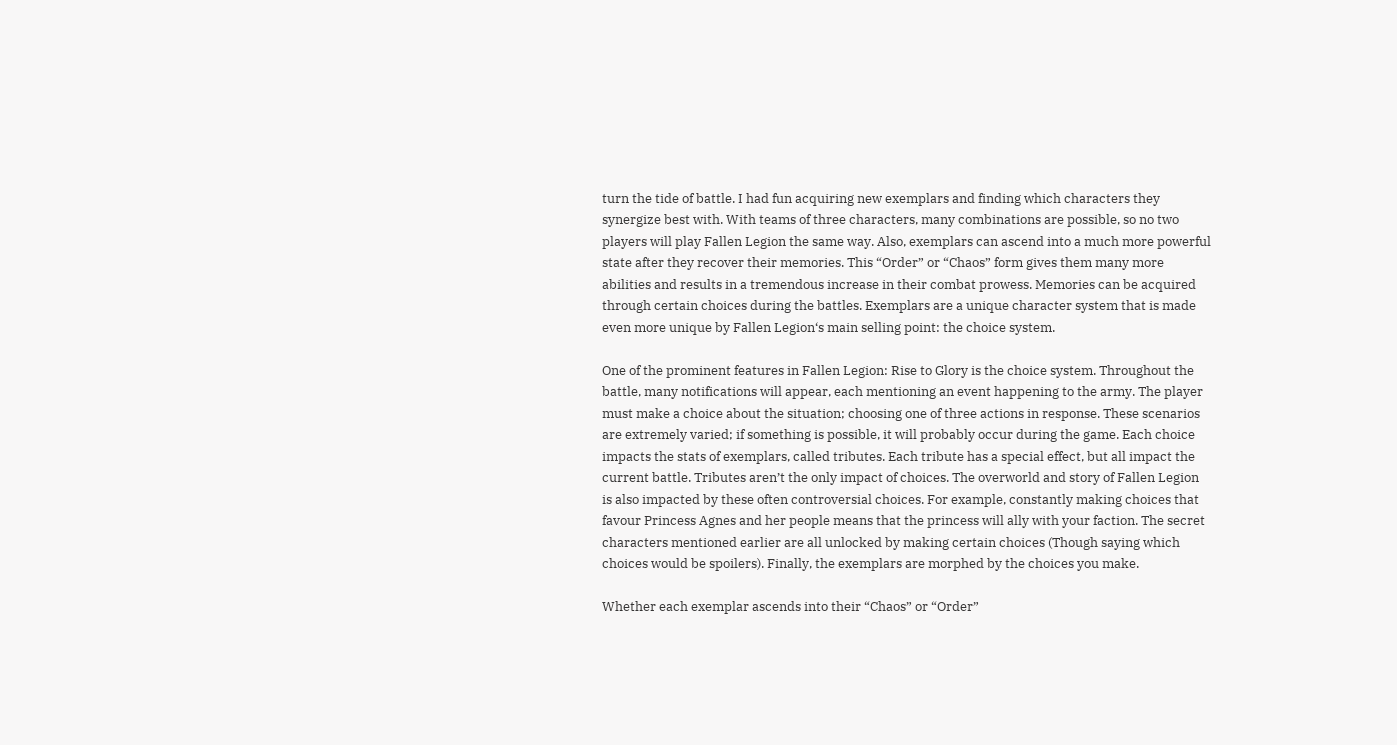turn the tide of battle. I had fun acquiring new exemplars and finding which characters they synergize best with. With teams of three characters, many combinations are possible, so no two players will play Fallen Legion the same way. Also, exemplars can ascend into a much more powerful state after they recover their memories. This “Order” or “Chaos” form gives them many more abilities and results in a tremendous increase in their combat prowess. Memories can be acquired through certain choices during the battles. Exemplars are a unique character system that is made even more unique by Fallen Legion‘s main selling point: the choice system.

One of the prominent features in Fallen Legion: Rise to Glory is the choice system. Throughout the battle, many notifications will appear, each mentioning an event happening to the army. The player must make a choice about the situation; choosing one of three actions in response. These scenarios are extremely varied; if something is possible, it will probably occur during the game. Each choice impacts the stats of exemplars, called tributes. Each tribute has a special effect, but all impact the current battle. Tributes aren’t the only impact of choices. The overworld and story of Fallen Legion is also impacted by these often controversial choices. For example, constantly making choices that favour Princess Agnes and her people means that the princess will ally with your faction. The secret characters mentioned earlier are all unlocked by making certain choices (Though saying which choices would be spoilers). Finally, the exemplars are morphed by the choices you make.

Whether each exemplar ascends into their “Chaos” or “Order”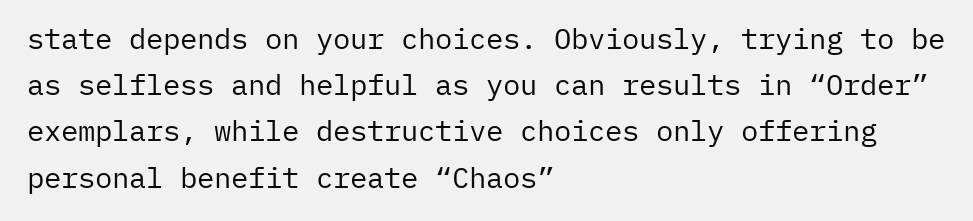state depends on your choices. Obviously, trying to be as selfless and helpful as you can results in “Order” exemplars, while destructive choices only offering personal benefit create “Chaos”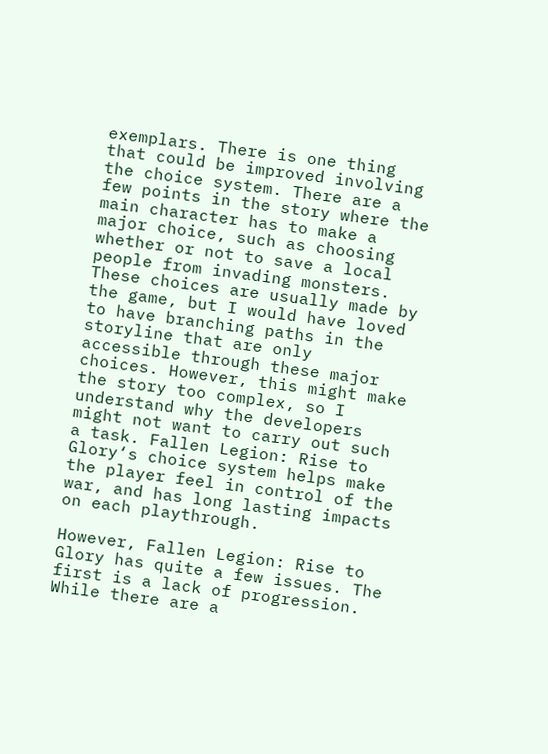exemplars. There is one thing that could be improved involving the choice system. There are a few points in the story where the main character has to make a major choice, such as choosing whether or not to save a local people from invading monsters. These choices are usually made by the game, but I would have loved to have branching paths in the storyline that are only accessible through these major choices. However, this might make the story too complex, so I understand why the developers might not want to carry out such a task. Fallen Legion: Rise to Glory‘s choice system helps make the player feel in control of the war, and has long lasting impacts on each playthrough.

However, Fallen Legion: Rise to Glory has quite a few issues. The first is a lack of progression. While there are a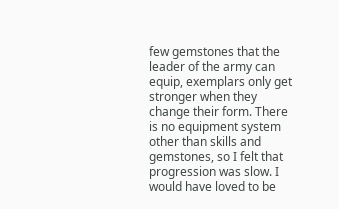few gemstones that the leader of the army can equip, exemplars only get stronger when they change their form. There is no equipment system other than skills and gemstones, so I felt that progression was slow. I would have loved to be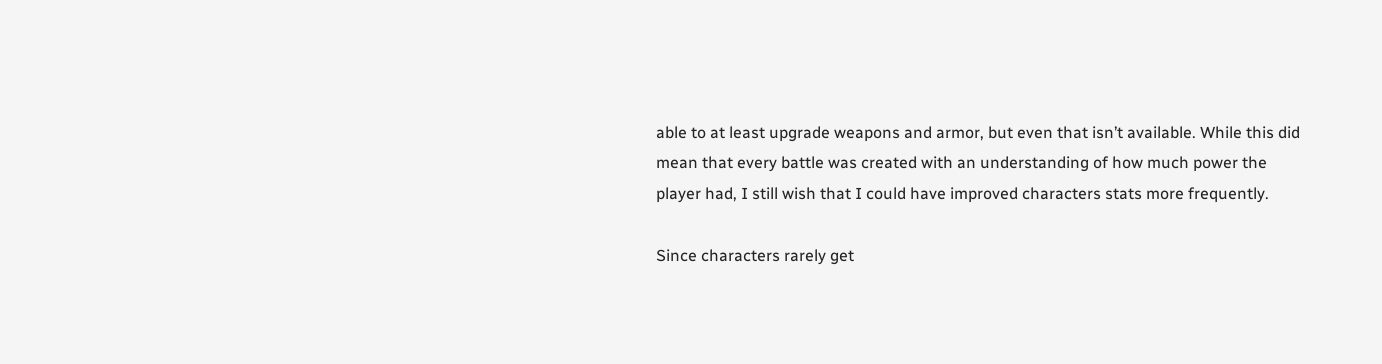able to at least upgrade weapons and armor, but even that isn’t available. While this did mean that every battle was created with an understanding of how much power the player had, I still wish that I could have improved characters stats more frequently.

Since characters rarely get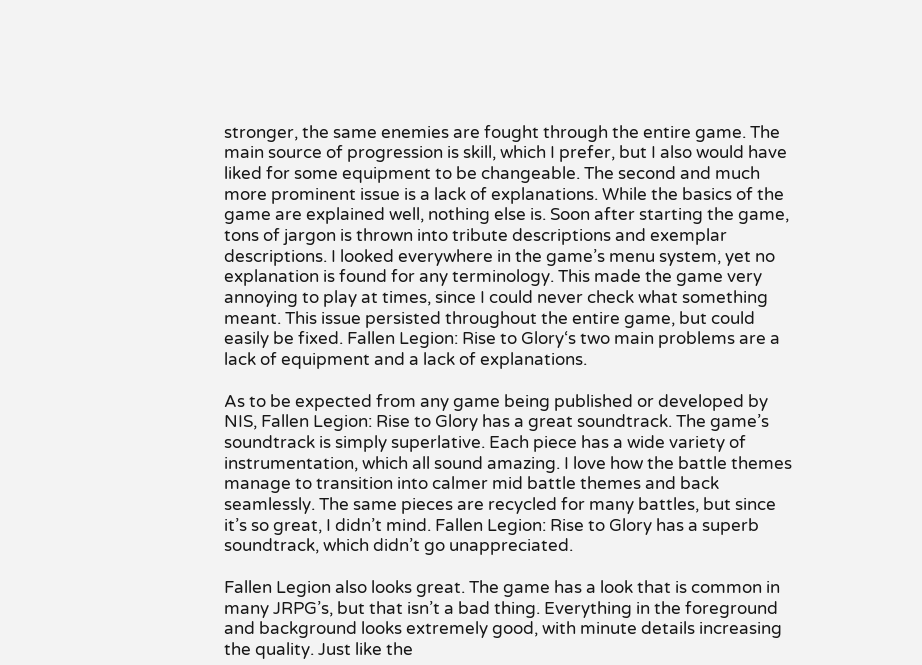stronger, the same enemies are fought through the entire game. The main source of progression is skill, which I prefer, but I also would have liked for some equipment to be changeable. The second and much more prominent issue is a lack of explanations. While the basics of the game are explained well, nothing else is. Soon after starting the game, tons of jargon is thrown into tribute descriptions and exemplar descriptions. I looked everywhere in the game’s menu system, yet no explanation is found for any terminology. This made the game very annoying to play at times, since I could never check what something meant. This issue persisted throughout the entire game, but could easily be fixed. Fallen Legion: Rise to Glory‘s two main problems are a lack of equipment and a lack of explanations.

As to be expected from any game being published or developed by NIS, Fallen Legion: Rise to Glory has a great soundtrack. The game’s soundtrack is simply superlative. Each piece has a wide variety of instrumentation, which all sound amazing. I love how the battle themes manage to transition into calmer mid battle themes and back seamlessly. The same pieces are recycled for many battles, but since it’s so great, I didn’t mind. Fallen Legion: Rise to Glory has a superb soundtrack, which didn’t go unappreciated.

Fallen Legion also looks great. The game has a look that is common in many JRPG’s, but that isn’t a bad thing. Everything in the foreground and background looks extremely good, with minute details increasing the quality. Just like the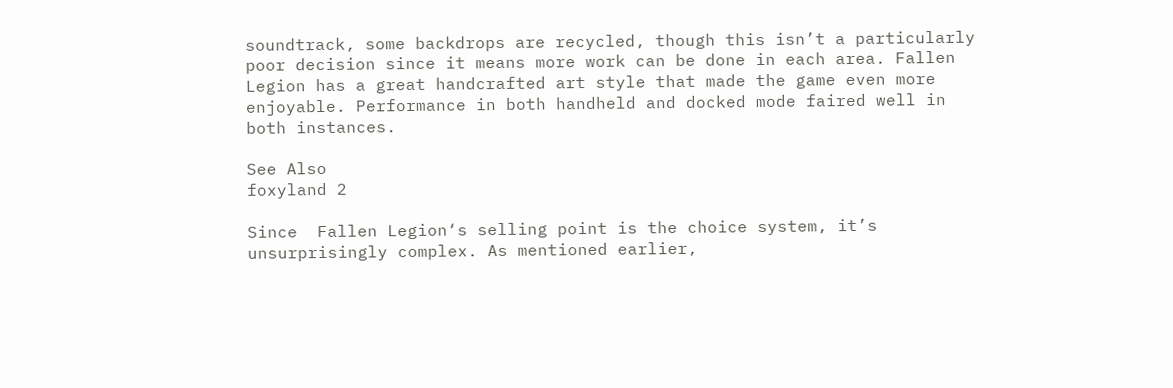soundtrack, some backdrops are recycled, though this isn’t a particularly poor decision since it means more work can be done in each area. Fallen Legion has a great handcrafted art style that made the game even more enjoyable. Performance in both handheld and docked mode faired well in both instances.

See Also
foxyland 2

Since  Fallen Legion‘s selling point is the choice system, it’s unsurprisingly complex. As mentioned earlier,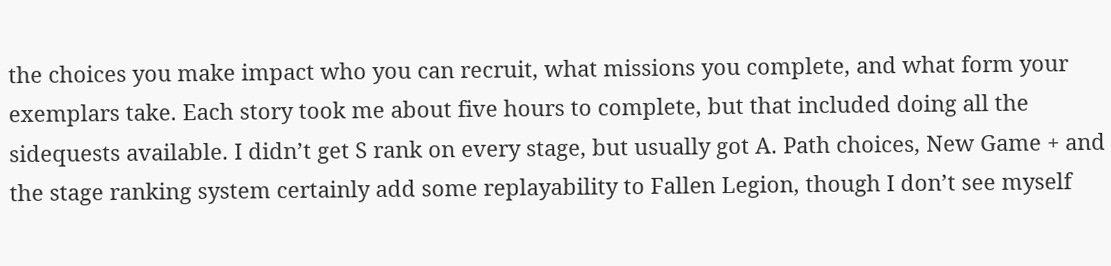the choices you make impact who you can recruit, what missions you complete, and what form your exemplars take. Each story took me about five hours to complete, but that included doing all the sidequests available. I didn’t get S rank on every stage, but usually got A. Path choices, New Game + and the stage ranking system certainly add some replayability to Fallen Legion, though I don’t see myself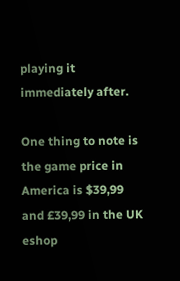playing it immediately after.

One thing to note is the game price in America is $39,99 and £39,99 in the UK eshop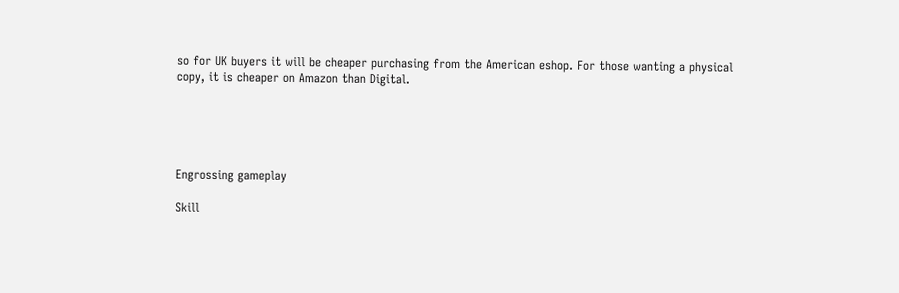so for UK buyers it will be cheaper purchasing from the American eshop. For those wanting a physical copy, it is cheaper on Amazon than Digital.





Engrossing gameplay

Skill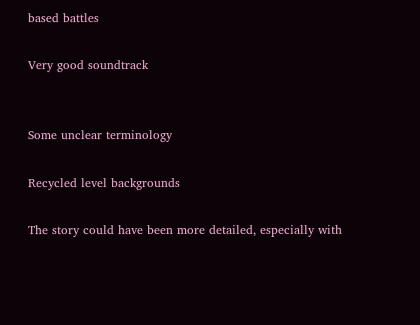based battles

Very good soundtrack


Some unclear terminology

Recycled level backgrounds

The story could have been more detailed, especially with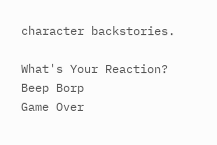character backstories.

What's Your Reaction?
Beep Borp
Game Over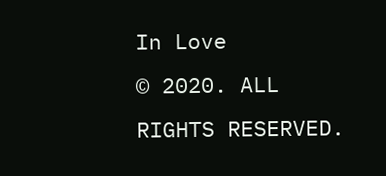In Love
© 2020. ALL RIGHTS RESERVED.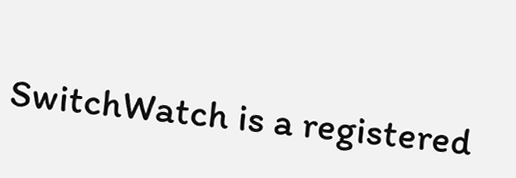SwitchWatch is a registered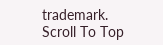trademark.
Scroll To Top